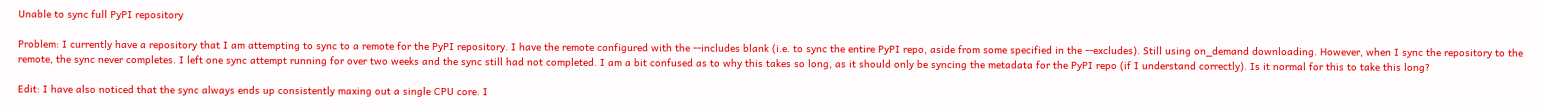Unable to sync full PyPI repository

Problem: I currently have a repository that I am attempting to sync to a remote for the PyPI repository. I have the remote configured with the --includes blank (i.e. to sync the entire PyPI repo, aside from some specified in the --excludes). Still using on_demand downloading. However, when I sync the repository to the remote, the sync never completes. I left one sync attempt running for over two weeks and the sync still had not completed. I am a bit confused as to why this takes so long, as it should only be syncing the metadata for the PyPI repo (if I understand correctly). Is it normal for this to take this long?

Edit: I have also noticed that the sync always ends up consistently maxing out a single CPU core. I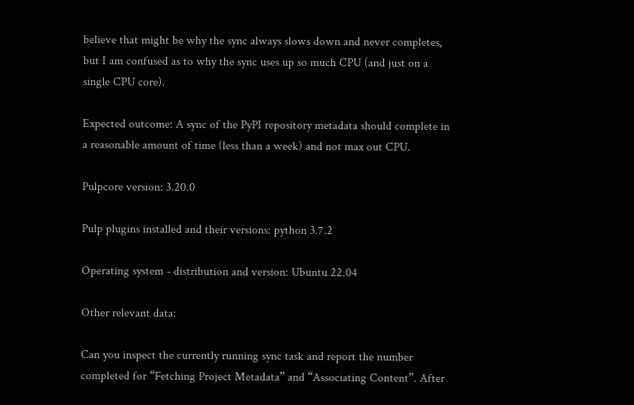believe that might be why the sync always slows down and never completes, but I am confused as to why the sync uses up so much CPU (and just on a single CPU core).

Expected outcome: A sync of the PyPI repository metadata should complete in a reasonable amount of time (less than a week) and not max out CPU.

Pulpcore version: 3.20.0

Pulp plugins installed and their versions: python 3.7.2

Operating system - distribution and version: Ubuntu 22.04

Other relevant data:

Can you inspect the currently running sync task and report the number completed for “Fetching Project Metadata” and “Associating Content”. After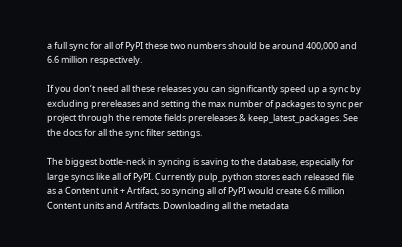a full sync for all of PyPI these two numbers should be around 400,000 and 6.6 million respectively.

If you don’t need all these releases you can significantly speed up a sync by excluding prereleases and setting the max number of packages to sync per project through the remote fields prereleases & keep_latest_packages. See the docs for all the sync filter settings.

The biggest bottle-neck in syncing is saving to the database, especially for large syncs like all of PyPI. Currently pulp_python stores each released file as a Content unit + Artifact, so syncing all of PyPI would create 6.6 million Content units and Artifacts. Downloading all the metadata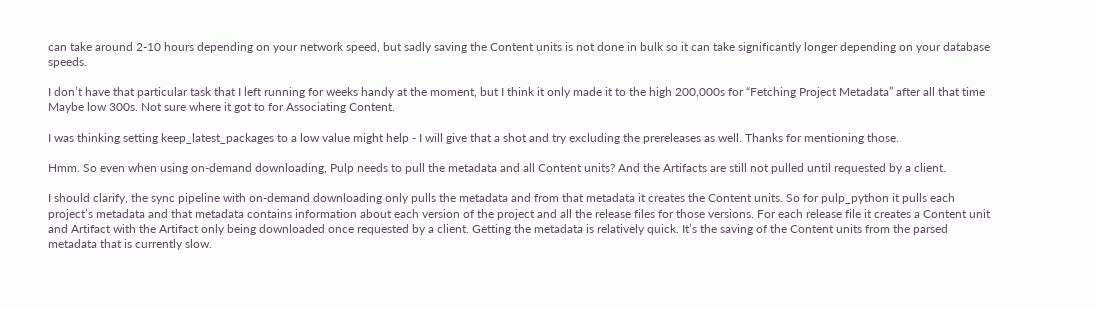can take around 2-10 hours depending on your network speed, but sadly saving the Content units is not done in bulk so it can take significantly longer depending on your database speeds.

I don’t have that particular task that I left running for weeks handy at the moment, but I think it only made it to the high 200,000s for “Fetching Project Metadata” after all that time Maybe low 300s. Not sure where it got to for Associating Content.

I was thinking setting keep_latest_packages to a low value might help - I will give that a shot and try excluding the prereleases as well. Thanks for mentioning those.

Hmm. So even when using on-demand downloading, Pulp needs to pull the metadata and all Content units? And the Artifacts are still not pulled until requested by a client.

I should clarify, the sync pipeline with on-demand downloading only pulls the metadata and from that metadata it creates the Content units. So for pulp_python it pulls each project’s metadata and that metadata contains information about each version of the project and all the release files for those versions. For each release file it creates a Content unit and Artifact with the Artifact only being downloaded once requested by a client. Getting the metadata is relatively quick. It’s the saving of the Content units from the parsed metadata that is currently slow.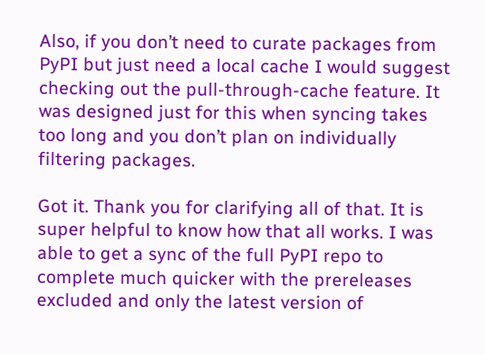Also, if you don’t need to curate packages from PyPI but just need a local cache I would suggest checking out the pull-through-cache feature. It was designed just for this when syncing takes too long and you don’t plan on individually filtering packages.

Got it. Thank you for clarifying all of that. It is super helpful to know how that all works. I was able to get a sync of the full PyPI repo to complete much quicker with the prereleases excluded and only the latest version of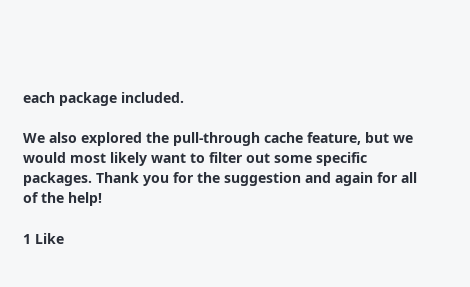each package included.

We also explored the pull-through cache feature, but we would most likely want to filter out some specific packages. Thank you for the suggestion and again for all of the help!

1 Like